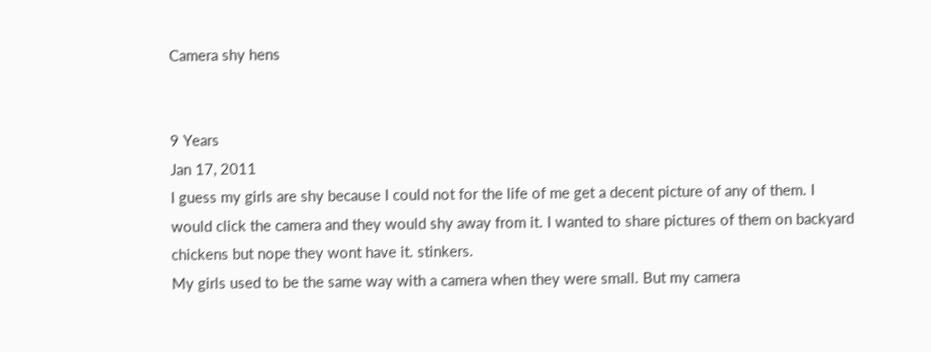Camera shy hens


9 Years
Jan 17, 2011
I guess my girls are shy because I could not for the life of me get a decent picture of any of them. I would click the camera and they would shy away from it. I wanted to share pictures of them on backyard chickens but nope they wont have it. stinkers.
My girls used to be the same way with a camera when they were small. But my camera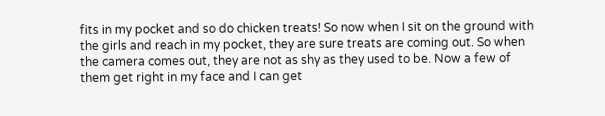fits in my pocket and so do chicken treats! So now when I sit on the ground with the girls and reach in my pocket, they are sure treats are coming out. So when the camera comes out, they are not as shy as they used to be. Now a few of them get right in my face and I can get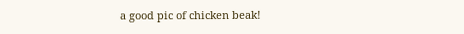a good pic of chicken beak!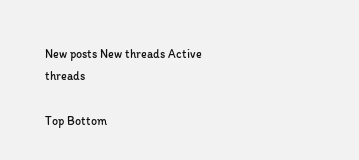New posts New threads Active threads

Top Bottom